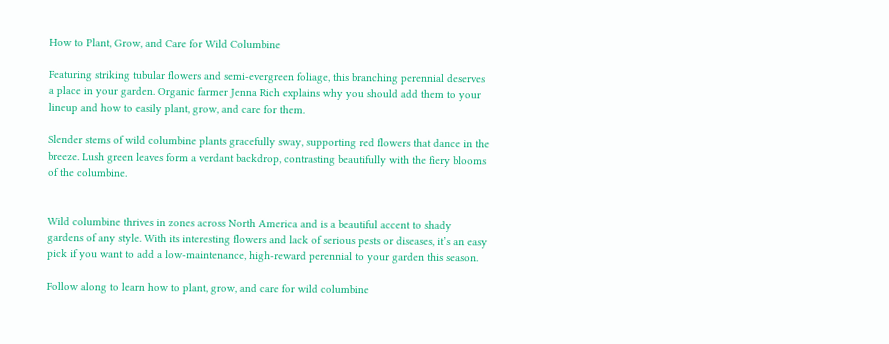How to Plant, Grow, and Care for Wild Columbine

Featuring striking tubular flowers and semi-evergreen foliage, this branching perennial deserves a place in your garden. Organic farmer Jenna Rich explains why you should add them to your lineup and how to easily plant, grow, and care for them.

Slender stems of wild columbine plants gracefully sway, supporting red flowers that dance in the breeze. Lush green leaves form a verdant backdrop, contrasting beautifully with the fiery blooms of the columbine.


Wild columbine thrives in zones across North America and is a beautiful accent to shady gardens of any style. With its interesting flowers and lack of serious pests or diseases, it’s an easy pick if you want to add a low-maintenance, high-reward perennial to your garden this season.

Follow along to learn how to plant, grow, and care for wild columbine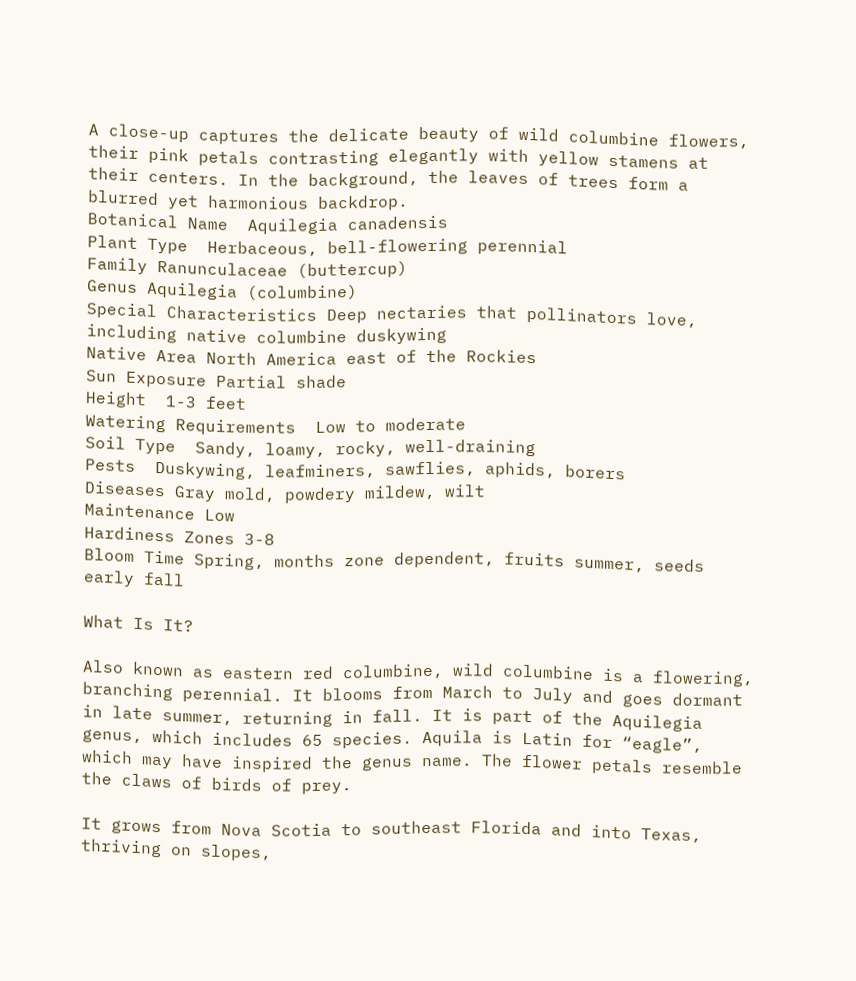A close-up captures the delicate beauty of wild columbine flowers, their pink petals contrasting elegantly with yellow stamens at their centers. In the background, the leaves of trees form a blurred yet harmonious backdrop.
Botanical Name  Aquilegia canadensis
Plant Type  Herbaceous, bell-flowering perennial
Family Ranunculaceae (buttercup)
Genus Aquilegia (columbine)
Special Characteristics Deep nectaries that pollinators love, including native columbine duskywing
Native Area North America east of the Rockies
Sun Exposure Partial shade
Height  1-3 feet
Watering Requirements  Low to moderate
Soil Type  Sandy, loamy, rocky, well-draining
Pests  Duskywing, leafminers, sawflies, aphids, borers
Diseases Gray mold, powdery mildew, wilt
Maintenance Low
Hardiness Zones 3-8
Bloom Time Spring, months zone dependent, fruits summer, seeds early fall

What Is It?

Also known as eastern red columbine, wild columbine is a flowering, branching perennial. It blooms from March to July and goes dormant in late summer, returning in fall. It is part of the Aquilegia genus, which includes 65 species. Aquila is Latin for “eagle”, which may have inspired the genus name. The flower petals resemble the claws of birds of prey.

It grows from Nova Scotia to southeast Florida and into Texas, thriving on slopes,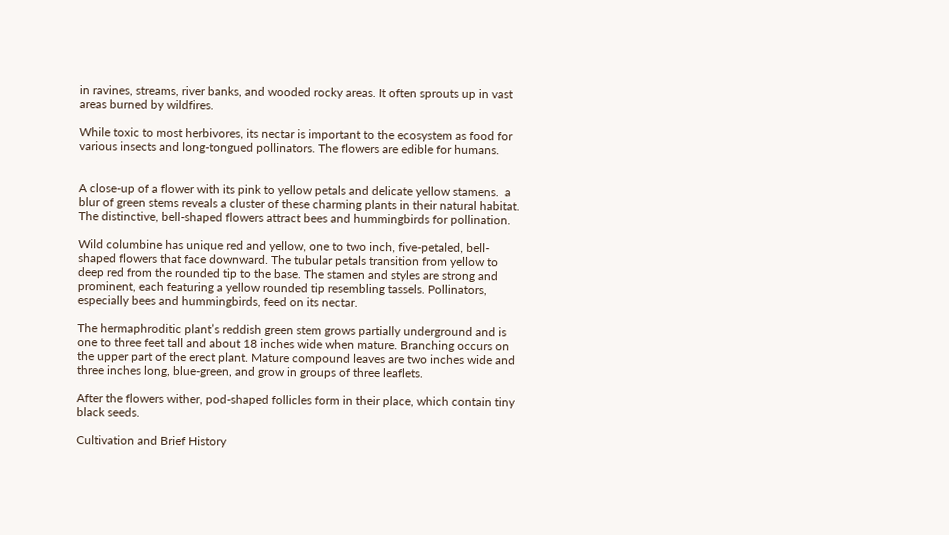in ravines, streams, river banks, and wooded rocky areas. It often sprouts up in vast areas burned by wildfires.

While toxic to most herbivores, its nectar is important to the ecosystem as food for various insects and long-tongued pollinators. The flowers are edible for humans.


A close-up of a flower with its pink to yellow petals and delicate yellow stamens.  a blur of green stems reveals a cluster of these charming plants in their natural habitat.
The distinctive, bell-shaped flowers attract bees and hummingbirds for pollination.

Wild columbine has unique red and yellow, one to two inch, five-petaled, bell-shaped flowers that face downward. The tubular petals transition from yellow to deep red from the rounded tip to the base. The stamen and styles are strong and prominent, each featuring a yellow rounded tip resembling tassels. Pollinators, especially bees and hummingbirds, feed on its nectar.

The hermaphroditic plant’s reddish green stem grows partially underground and is one to three feet tall and about 18 inches wide when mature. Branching occurs on the upper part of the erect plant. Mature compound leaves are two inches wide and three inches long, blue-green, and grow in groups of three leaflets.

After the flowers wither, pod-shaped follicles form in their place, which contain tiny black seeds.

Cultivation and Brief History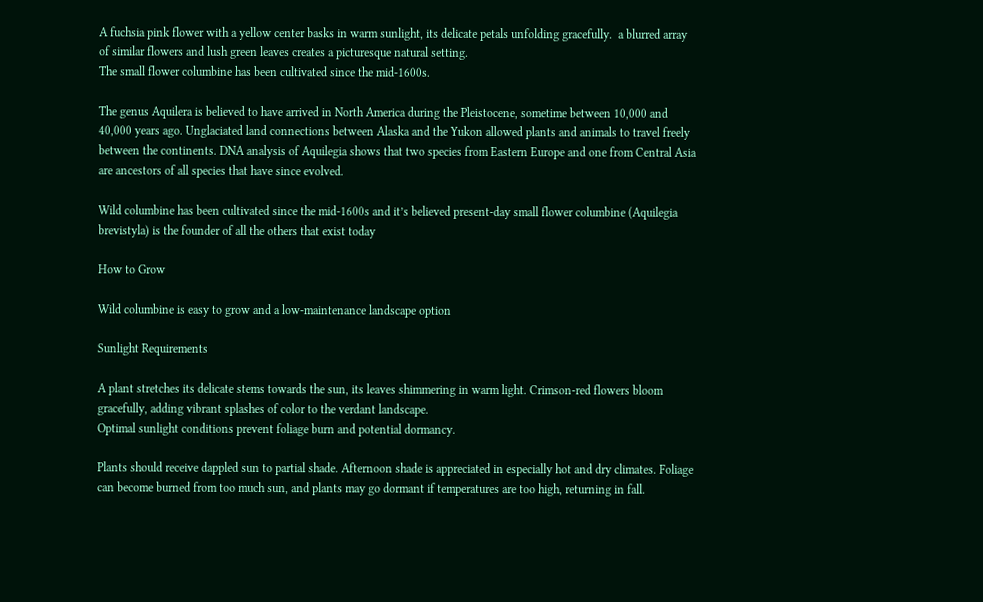A fuchsia pink flower with a yellow center basks in warm sunlight, its delicate petals unfolding gracefully.  a blurred array of similar flowers and lush green leaves creates a picturesque natural setting.
The small flower columbine has been cultivated since the mid-1600s.

The genus Aquilera is believed to have arrived in North America during the Pleistocene, sometime between 10,000 and 40,000 years ago. Unglaciated land connections between Alaska and the Yukon allowed plants and animals to travel freely between the continents. DNA analysis of Aquilegia shows that two species from Eastern Europe and one from Central Asia are ancestors of all species that have since evolved.

Wild columbine has been cultivated since the mid-1600s and it’s believed present-day small flower columbine (Aquilegia brevistyla) is the founder of all the others that exist today

How to Grow

Wild columbine is easy to grow and a low-maintenance landscape option

Sunlight Requirements

A plant stretches its delicate stems towards the sun, its leaves shimmering in warm light. Crimson-red flowers bloom gracefully, adding vibrant splashes of color to the verdant landscape.
Optimal sunlight conditions prevent foliage burn and potential dormancy.

Plants should receive dappled sun to partial shade. Afternoon shade is appreciated in especially hot and dry climates. Foliage can become burned from too much sun, and plants may go dormant if temperatures are too high, returning in fall.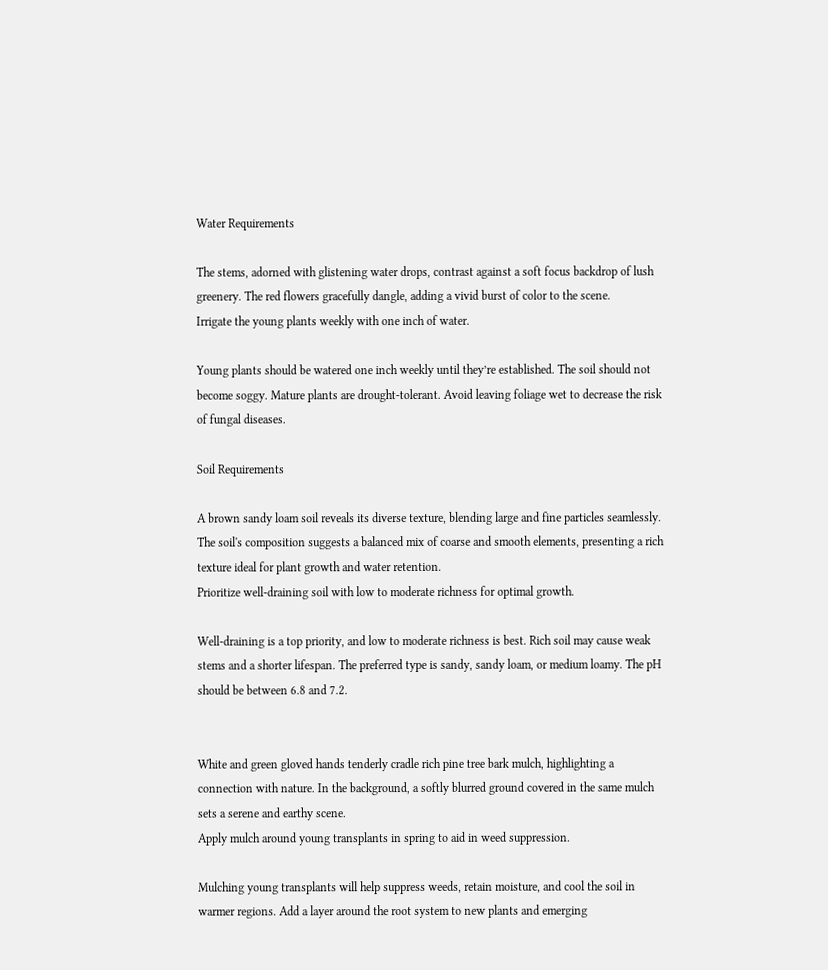Water Requirements

The stems, adorned with glistening water drops, contrast against a soft focus backdrop of lush greenery. The red flowers gracefully dangle, adding a vivid burst of color to the scene.
Irrigate the young plants weekly with one inch of water.

Young plants should be watered one inch weekly until they’re established. The soil should not become soggy. Mature plants are drought-tolerant. Avoid leaving foliage wet to decrease the risk of fungal diseases.

Soil Requirements

A brown sandy loam soil reveals its diverse texture, blending large and fine particles seamlessly. The soil's composition suggests a balanced mix of coarse and smooth elements, presenting a rich texture ideal for plant growth and water retention.
Prioritize well-draining soil with low to moderate richness for optimal growth.

Well-draining is a top priority, and low to moderate richness is best. Rich soil may cause weak stems and a shorter lifespan. The preferred type is sandy, sandy loam, or medium loamy. The pH should be between 6.8 and 7.2.


White and green gloved hands tenderly cradle rich pine tree bark mulch, highlighting a connection with nature. In the background, a softly blurred ground covered in the same mulch sets a serene and earthy scene.
Apply mulch around young transplants in spring to aid in weed suppression.

Mulching young transplants will help suppress weeds, retain moisture, and cool the soil in warmer regions. Add a layer around the root system to new plants and emerging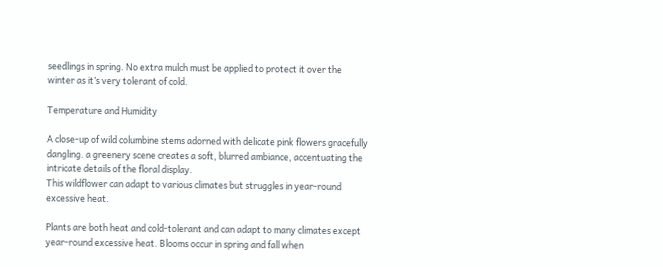seedlings in spring. No extra mulch must be applied to protect it over the winter as it’s very tolerant of cold.

Temperature and Humidity

A close-up of wild columbine stems adorned with delicate pink flowers gracefully dangling. a greenery scene creates a soft, blurred ambiance, accentuating the intricate details of the floral display.
This wildflower can adapt to various climates but struggles in year-round excessive heat.

Plants are both heat and cold-tolerant and can adapt to many climates except year-round excessive heat. Blooms occur in spring and fall when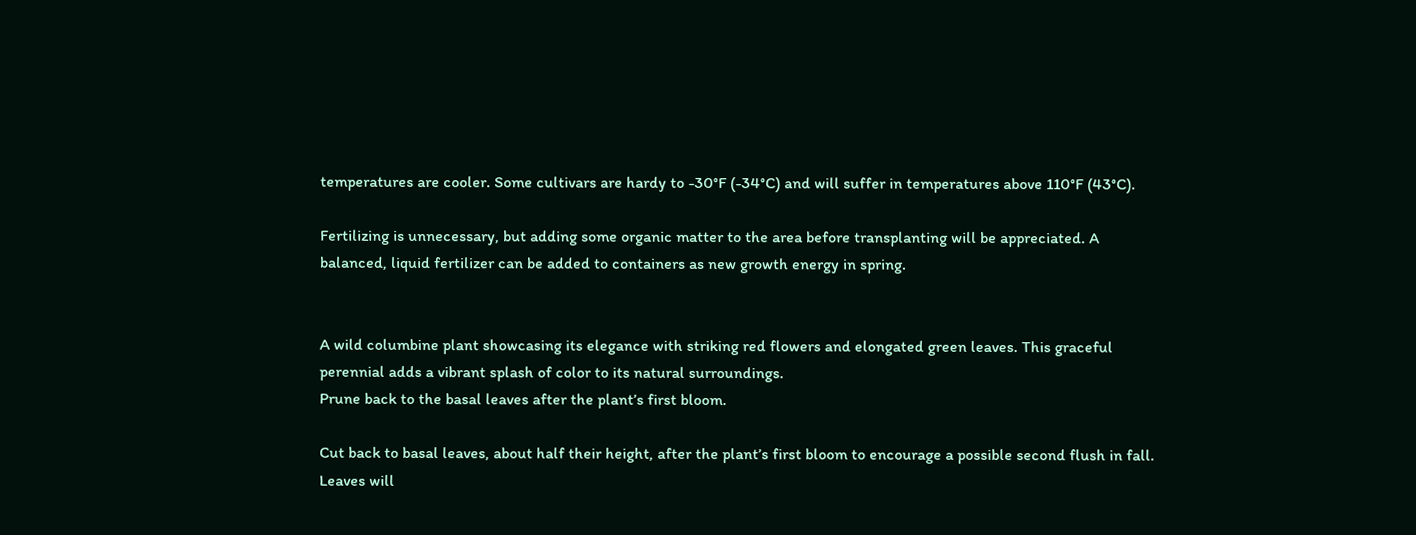temperatures are cooler. Some cultivars are hardy to -30°F (-34°C) and will suffer in temperatures above 110°F (43°C).

Fertilizing is unnecessary, but adding some organic matter to the area before transplanting will be appreciated. A balanced, liquid fertilizer can be added to containers as new growth energy in spring.


A wild columbine plant showcasing its elegance with striking red flowers and elongated green leaves. This graceful perennial adds a vibrant splash of color to its natural surroundings.
Prune back to the basal leaves after the plant’s first bloom.

Cut back to basal leaves, about half their height, after the plant’s first bloom to encourage a possible second flush in fall. Leaves will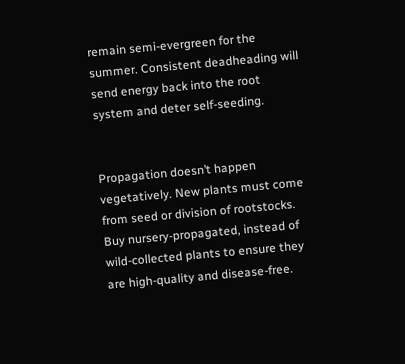remain semi-evergreen for the summer. Consistent deadheading will send energy back into the root system and deter self-seeding.


Propagation doesn’t happen vegetatively. New plants must come from seed or division of rootstocks. Buy nursery-propagated, instead of wild-collected plants to ensure they are high-quality and disease-free.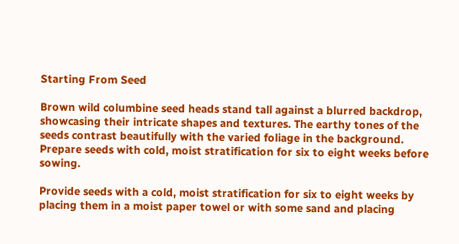Starting From Seed

Brown wild columbine seed heads stand tall against a blurred backdrop, showcasing their intricate shapes and textures. The earthy tones of the seeds contrast beautifully with the varied foliage in the background.
Prepare seeds with cold, moist stratification for six to eight weeks before sowing.

Provide seeds with a cold, moist stratification for six to eight weeks by placing them in a moist paper towel or with some sand and placing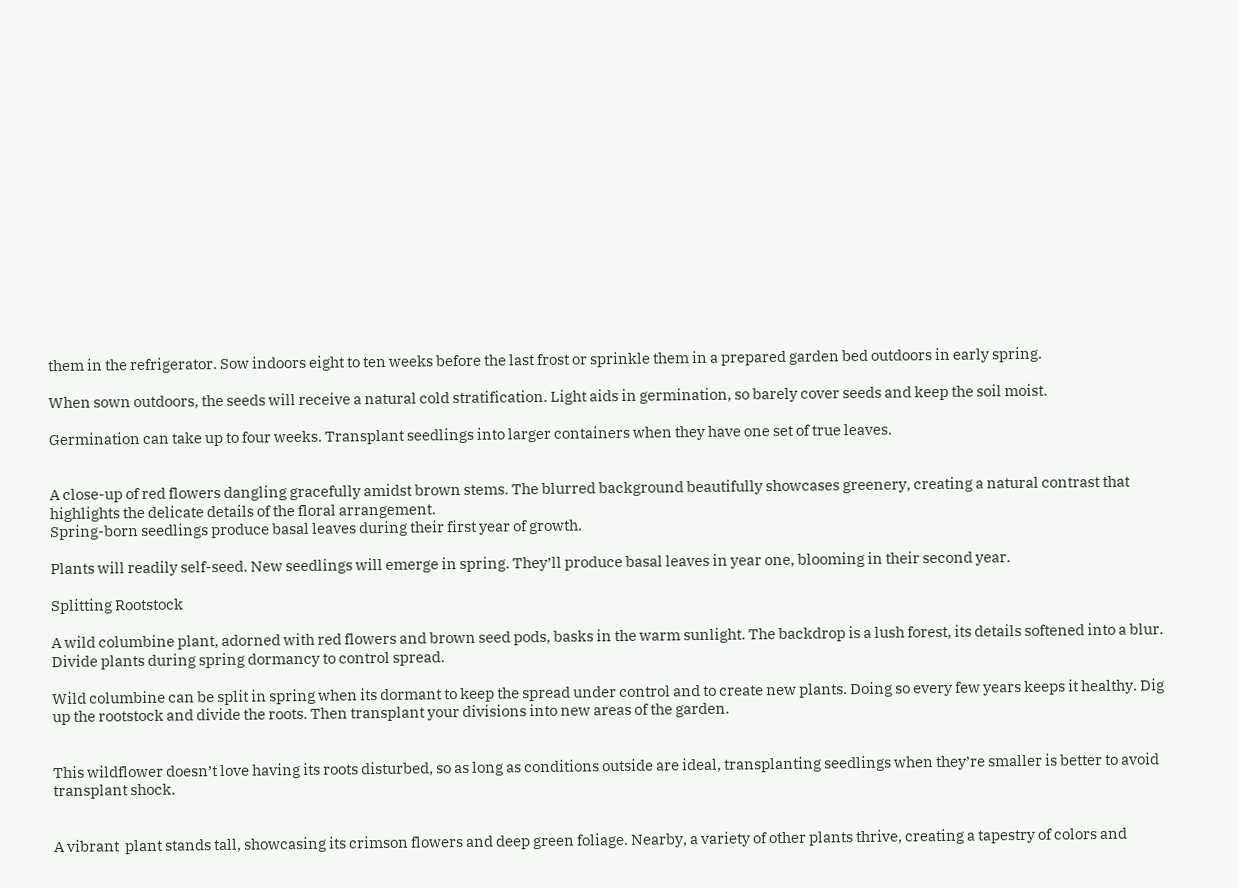them in the refrigerator. Sow indoors eight to ten weeks before the last frost or sprinkle them in a prepared garden bed outdoors in early spring.

When sown outdoors, the seeds will receive a natural cold stratification. Light aids in germination, so barely cover seeds and keep the soil moist.

Germination can take up to four weeks. Transplant seedlings into larger containers when they have one set of true leaves.


A close-up of red flowers dangling gracefully amidst brown stems. The blurred background beautifully showcases greenery, creating a natural contrast that highlights the delicate details of the floral arrangement.
Spring-born seedlings produce basal leaves during their first year of growth.

Plants will readily self-seed. New seedlings will emerge in spring. They’ll produce basal leaves in year one, blooming in their second year.

Splitting Rootstock

A wild columbine plant, adorned with red flowers and brown seed pods, basks in the warm sunlight. The backdrop is a lush forest, its details softened into a blur.
Divide plants during spring dormancy to control spread.

Wild columbine can be split in spring when its dormant to keep the spread under control and to create new plants. Doing so every few years keeps it healthy. Dig up the rootstock and divide the roots. Then transplant your divisions into new areas of the garden.


This wildflower doesn’t love having its roots disturbed, so as long as conditions outside are ideal, transplanting seedlings when they’re smaller is better to avoid transplant shock.


A vibrant  plant stands tall, showcasing its crimson flowers and deep green foliage. Nearby, a variety of other plants thrive, creating a tapestry of colors and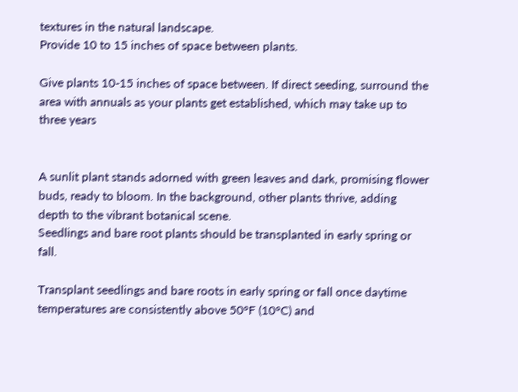textures in the natural landscape.
Provide 10 to 15 inches of space between plants.

Give plants 10-15 inches of space between. If direct seeding, surround the area with annuals as your plants get established, which may take up to three years


A sunlit plant stands adorned with green leaves and dark, promising flower buds, ready to bloom. In the background, other plants thrive, adding depth to the vibrant botanical scene.
Seedlings and bare root plants should be transplanted in early spring or fall.

Transplant seedlings and bare roots in early spring or fall once daytime temperatures are consistently above 50°F (10°C) and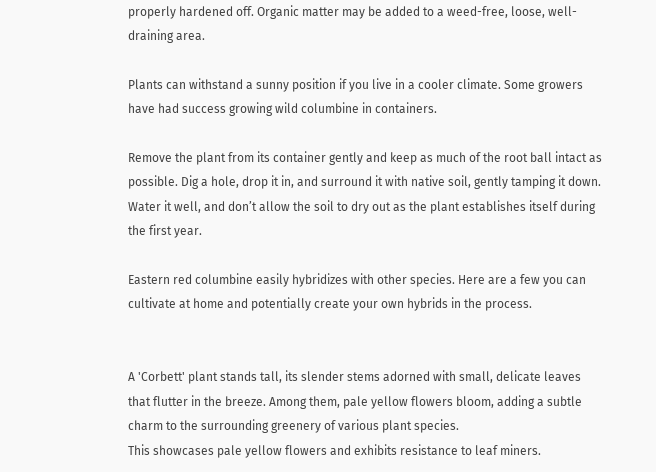properly hardened off. Organic matter may be added to a weed-free, loose, well-draining area.

Plants can withstand a sunny position if you live in a cooler climate. Some growers have had success growing wild columbine in containers.

Remove the plant from its container gently and keep as much of the root ball intact as possible. Dig a hole, drop it in, and surround it with native soil, gently tamping it down. Water it well, and don’t allow the soil to dry out as the plant establishes itself during the first year.

Eastern red columbine easily hybridizes with other species. Here are a few you can cultivate at home and potentially create your own hybrids in the process.


A 'Corbett' plant stands tall, its slender stems adorned with small, delicate leaves that flutter in the breeze. Among them, pale yellow flowers bloom, adding a subtle charm to the surrounding greenery of various plant species.
This showcases pale yellow flowers and exhibits resistance to leaf miners.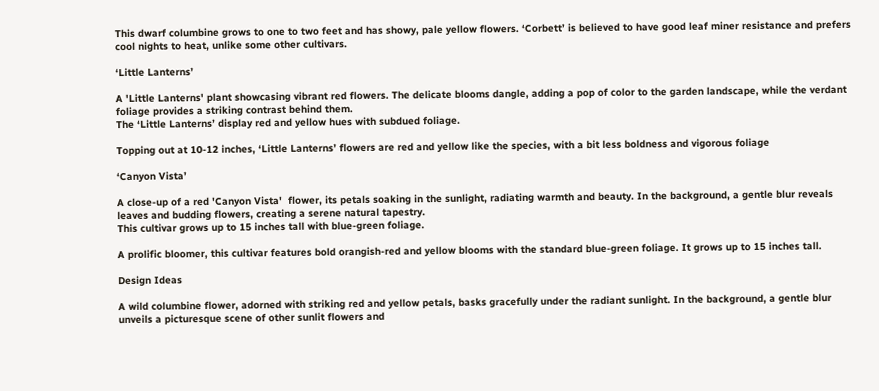This dwarf columbine grows to one to two feet and has showy, pale yellow flowers. ‘Corbett’ is believed to have good leaf miner resistance and prefers cool nights to heat, unlike some other cultivars.

‘Little Lanterns’

A 'Little Lanterns' plant showcasing vibrant red flowers. The delicate blooms dangle, adding a pop of color to the garden landscape, while the verdant foliage provides a striking contrast behind them.
The ‘Little Lanterns’ display red and yellow hues with subdued foliage.

Topping out at 10-12 inches, ‘Little Lanterns’ flowers are red and yellow like the species, with a bit less boldness and vigorous foliage

‘Canyon Vista’

A close-up of a red 'Canyon Vista'  flower, its petals soaking in the sunlight, radiating warmth and beauty. In the background, a gentle blur reveals leaves and budding flowers, creating a serene natural tapestry.
This cultivar grows up to 15 inches tall with blue-green foliage.

A prolific bloomer, this cultivar features bold orangish-red and yellow blooms with the standard blue-green foliage. It grows up to 15 inches tall.

Design Ideas

A wild columbine flower, adorned with striking red and yellow petals, basks gracefully under the radiant sunlight. In the background, a gentle blur unveils a picturesque scene of other sunlit flowers and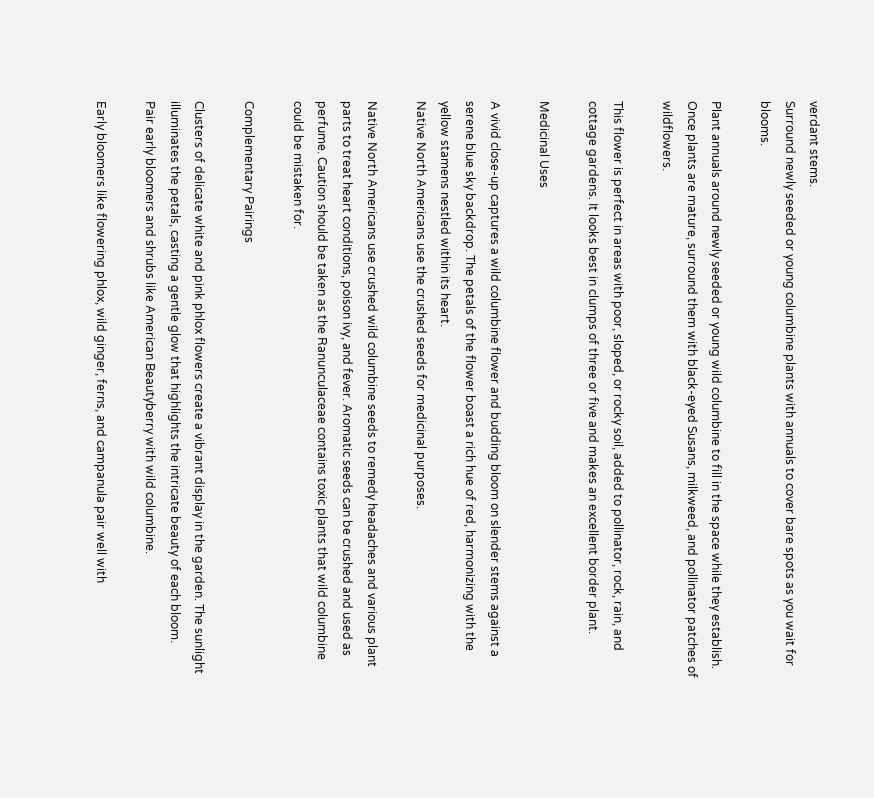verdant stems.
Surround newly seeded or young columbine plants with annuals to cover bare spots as you wait for blooms.

Plant annuals around newly seeded or young wild columbine to fill in the space while they establish. Once plants are mature, surround them with black-eyed Susans, milkweed, and pollinator patches of wildflowers.

This flower is perfect in areas with poor, sloped, or rocky soil, added to pollinator, rock, rain, and cottage gardens. It looks best in clumps of three or five and makes an excellent border plant.

Medicinal Uses

A vivid close-up captures a wild columbine flower and budding bloom on slender stems against a serene blue sky backdrop. The petals of the flower boast a rich hue of red, harmonizing with the yellow stamens nestled within its heart.
Native North Americans use the crushed seeds for medicinal purposes.

Native North Americans use crushed wild columbine seeds to remedy headaches and various plant parts to treat heart conditions, poison ivy, and fever. Aromatic seeds can be crushed and used as perfume. Caution should be taken as the Ranunculaceae contains toxic plants that wild columbine could be mistaken for.

Complementary Pairings

Clusters of delicate white and pink phlox flowers create a vibrant display in the garden. The sunlight illuminates the petals, casting a gentle glow that highlights the intricate beauty of each bloom.
Pair early bloomers and shrubs like American Beautyberry with wild columbine.

Early bloomers like flowering phlox, wild ginger, ferns, and campanula pair well with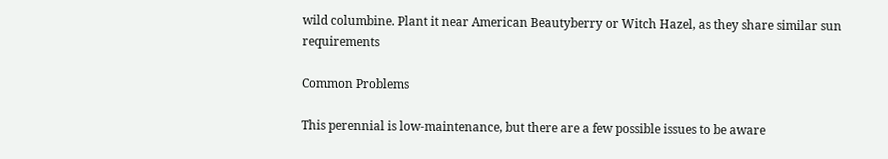wild columbine. Plant it near American Beautyberry or Witch Hazel, as they share similar sun requirements

Common Problems

This perennial is low-maintenance, but there are a few possible issues to be aware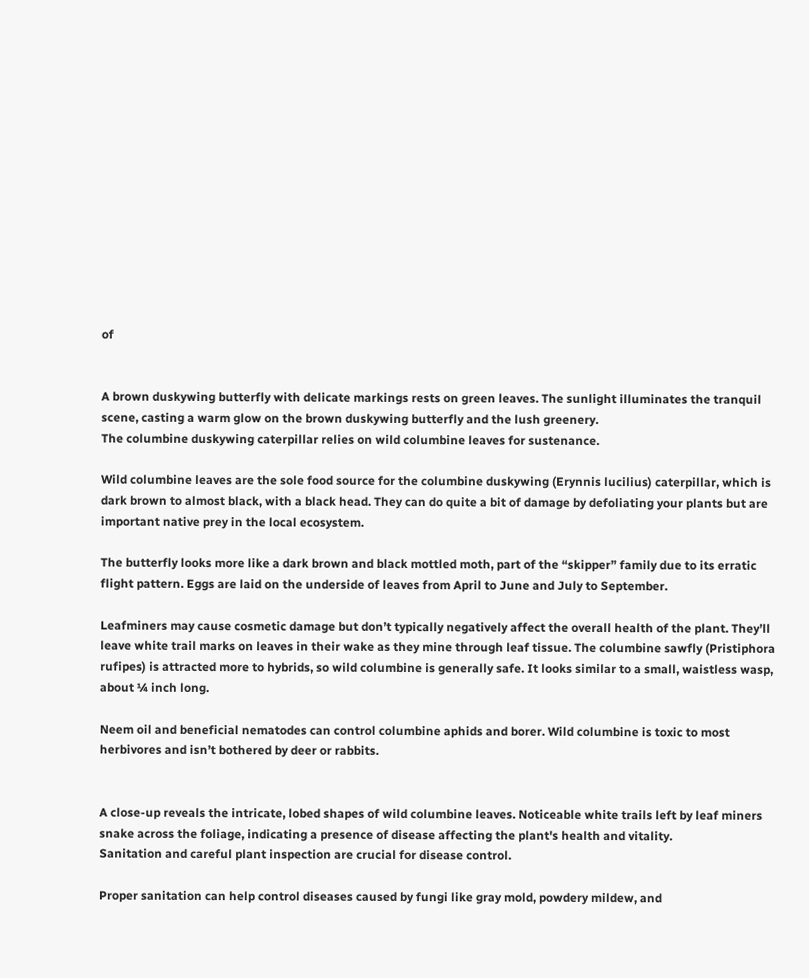of


A brown duskywing butterfly with delicate markings rests on green leaves. The sunlight illuminates the tranquil scene, casting a warm glow on the brown duskywing butterfly and the lush greenery.
The columbine duskywing caterpillar relies on wild columbine leaves for sustenance.

Wild columbine leaves are the sole food source for the columbine duskywing (Erynnis lucilius) caterpillar, which is dark brown to almost black, with a black head. They can do quite a bit of damage by defoliating your plants but are important native prey in the local ecosystem.

The butterfly looks more like a dark brown and black mottled moth, part of the “skipper” family due to its erratic flight pattern. Eggs are laid on the underside of leaves from April to June and July to September.

Leafminers may cause cosmetic damage but don’t typically negatively affect the overall health of the plant. They’ll leave white trail marks on leaves in their wake as they mine through leaf tissue. The columbine sawfly (Pristiphora rufipes) is attracted more to hybrids, so wild columbine is generally safe. It looks similar to a small, waistless wasp, about ¼ inch long.

Neem oil and beneficial nematodes can control columbine aphids and borer. Wild columbine is toxic to most herbivores and isn’t bothered by deer or rabbits.


A close-up reveals the intricate, lobed shapes of wild columbine leaves. Noticeable white trails left by leaf miners snake across the foliage, indicating a presence of disease affecting the plant's health and vitality.
Sanitation and careful plant inspection are crucial for disease control.

Proper sanitation can help control diseases caused by fungi like gray mold, powdery mildew, and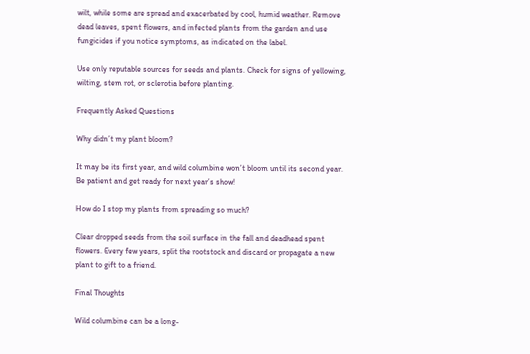wilt, while some are spread and exacerbated by cool, humid weather. Remove dead leaves, spent flowers, and infected plants from the garden and use fungicides if you notice symptoms, as indicated on the label.

Use only reputable sources for seeds and plants. Check for signs of yellowing, wilting, stem rot, or sclerotia before planting.

Frequently Asked Questions

Why didn’t my plant bloom?

It may be its first year, and wild columbine won’t bloom until its second year. Be patient and get ready for next year’s show!

How do I stop my plants from spreading so much?

Clear dropped seeds from the soil surface in the fall and deadhead spent flowers. Every few years, split the rootstock and discard or propagate a new plant to gift to a friend.

Final Thoughts

Wild columbine can be a long-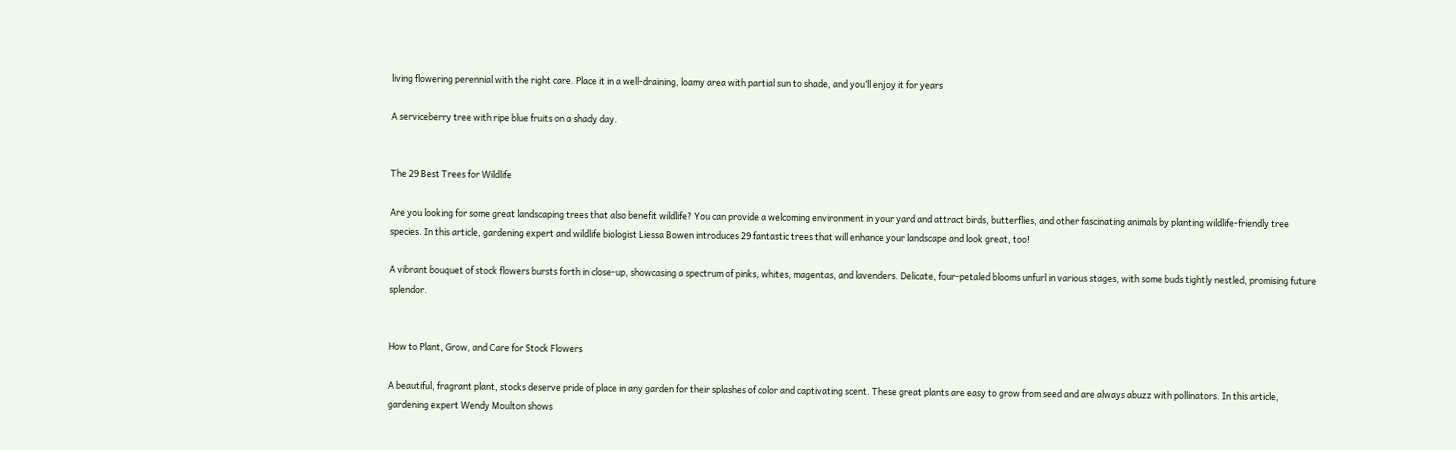living flowering perennial with the right care. Place it in a well-draining, loamy area with partial sun to shade, and you’ll enjoy it for years

A serviceberry tree with ripe blue fruits on a shady day.


The 29 Best Trees for Wildlife

Are you looking for some great landscaping trees that also benefit wildlife? You can provide a welcoming environment in your yard and attract birds, butterflies, and other fascinating animals by planting wildlife-friendly tree species. In this article, gardening expert and wildlife biologist Liessa Bowen introduces 29 fantastic trees that will enhance your landscape and look great, too!

A vibrant bouquet of stock flowers bursts forth in close-up, showcasing a spectrum of pinks, whites, magentas, and lavenders. Delicate, four-petaled blooms unfurl in various stages, with some buds tightly nestled, promising future splendor.


How to Plant, Grow, and Care for Stock Flowers

A beautiful, fragrant plant, stocks deserve pride of place in any garden for their splashes of color and captivating scent. These great plants are easy to grow from seed and are always abuzz with pollinators. In this article, gardening expert Wendy Moulton shows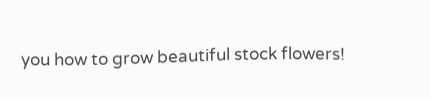you how to grow beautiful stock flowers!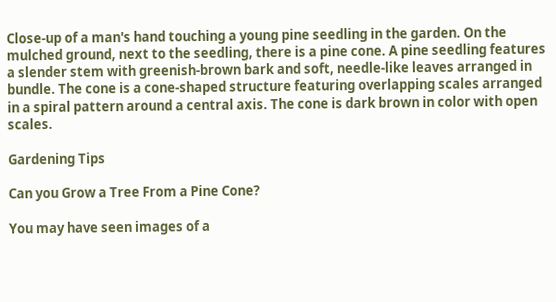Close-up of a man's hand touching a young pine seedling in the garden. On the mulched ground, next to the seedling, there is a pine cone. A pine seedling features a slender stem with greenish-brown bark and soft, needle-like leaves arranged in bundle. The cone is a cone-shaped structure featuring overlapping scales arranged in a spiral pattern around a central axis. The cone is dark brown in color with open scales.

Gardening Tips

Can you Grow a Tree From a Pine Cone?

You may have seen images of a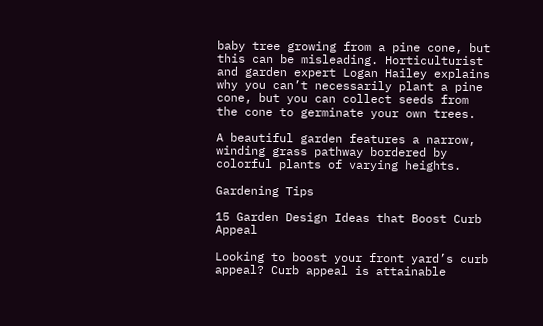baby tree growing from a pine cone, but this can be misleading. Horticulturist and garden expert Logan Hailey explains why you can’t necessarily plant a pine cone, but you can collect seeds from the cone to germinate your own trees.

A beautiful garden features a narrow, winding grass pathway bordered by colorful plants of varying heights.

Gardening Tips

15 Garden Design Ideas that Boost Curb Appeal

Looking to boost your front yard’s curb appeal? Curb appeal is attainable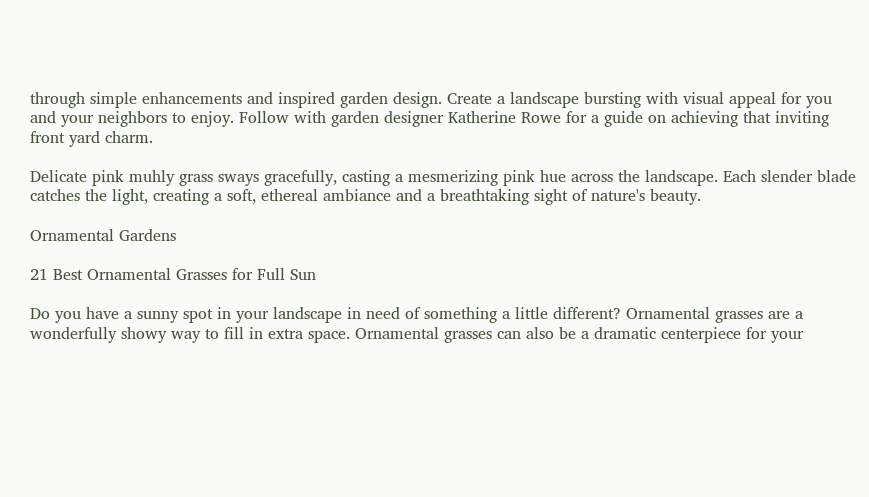through simple enhancements and inspired garden design. Create a landscape bursting with visual appeal for you and your neighbors to enjoy. Follow with garden designer Katherine Rowe for a guide on achieving that inviting front yard charm.

Delicate pink muhly grass sways gracefully, casting a mesmerizing pink hue across the landscape. Each slender blade catches the light, creating a soft, ethereal ambiance and a breathtaking sight of nature's beauty.

Ornamental Gardens

21 Best Ornamental Grasses for Full Sun

Do you have a sunny spot in your landscape in need of something a little different? Ornamental grasses are a wonderfully showy way to fill in extra space. Ornamental grasses can also be a dramatic centerpiece for your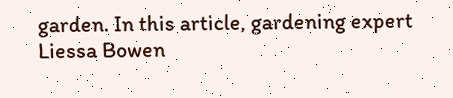garden. In this article, gardening expert Liessa Bowen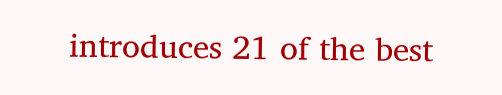introduces 21 of the best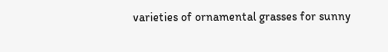varieties of ornamental grasses for sunny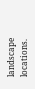landscape locations.